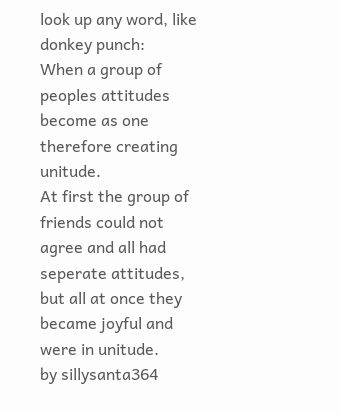look up any word, like donkey punch:
When a group of peoples attitudes become as one therefore creating unitude.
At first the group of friends could not agree and all had seperate attitudes, but all at once they became joyful and were in unitude.
by sillysanta364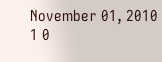November 01, 2010
1 0